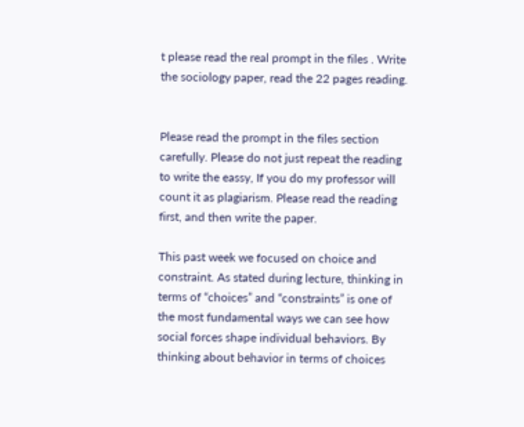t please read the real prompt in the files . Write the sociology paper, read the 22 pages reading.


Please read the prompt in the files section carefully. Please do not just repeat the reading to write the eassy, If you do my professor will count it as plagiarism. Please read the reading first, and then write the paper.

This past week we focused on choice and constraint. As stated during lecture, thinking in terms of “choices” and “constraints” is one of the most fundamental ways we can see how social forces shape individual behaviors. By thinking about behavior in terms of choices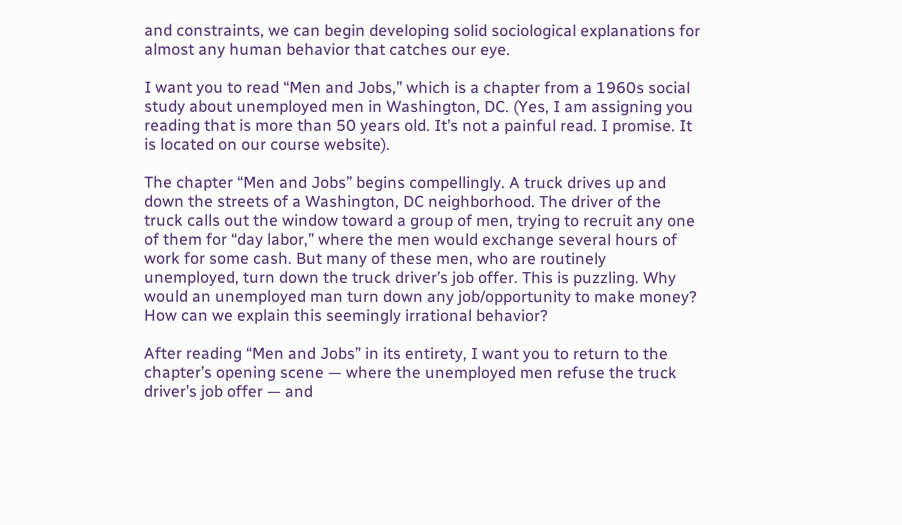and constraints, we can begin developing solid sociological explanations for almost any human behavior that catches our eye.

I want you to read “Men and Jobs,” which is a chapter from a 1960s social study about unemployed men in Washington, DC. (Yes, I am assigning you reading that is more than 50 years old. It’s not a painful read. I promise. It is located on our course website).

The chapter “Men and Jobs” begins compellingly. A truck drives up and down the streets of a Washington, DC neighborhood. The driver of the truck calls out the window toward a group of men, trying to recruit any one of them for “day labor,” where the men would exchange several hours of work for some cash. But many of these men, who are routinely unemployed, turn down the truck driver’s job offer. This is puzzling. Why would an unemployed man turn down any job/opportunity to make money? How can we explain this seemingly irrational behavior?

After reading “Men and Jobs” in its entirety, I want you to return to the chapter’s opening scene — where the unemployed men refuse the truck driver’s job offer — and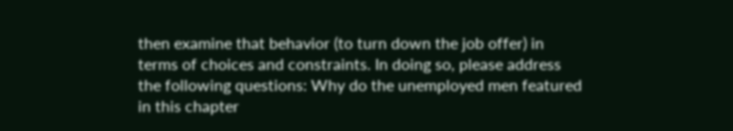then examine that behavior (to turn down the job offer) in terms of choices and constraints. In doing so, please address the following questions: Why do the unemployed men featured in this chapter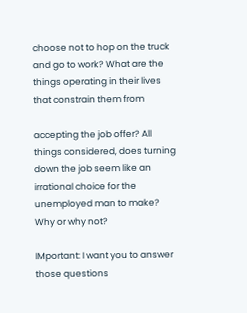choose not to hop on the truck and go to work? What are the things operating in their lives that constrain them from

accepting the job offer? All things considered, does turning down the job seem like an irrational choice for the unemployed man to make? Why or why not?

IMportant: I want you to answer those questions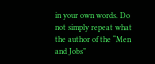in your own words. Do not simply repeat what the author of the “Men and Jobs”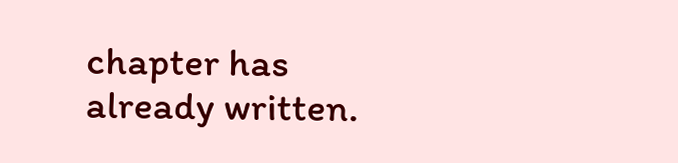chapter has already written.